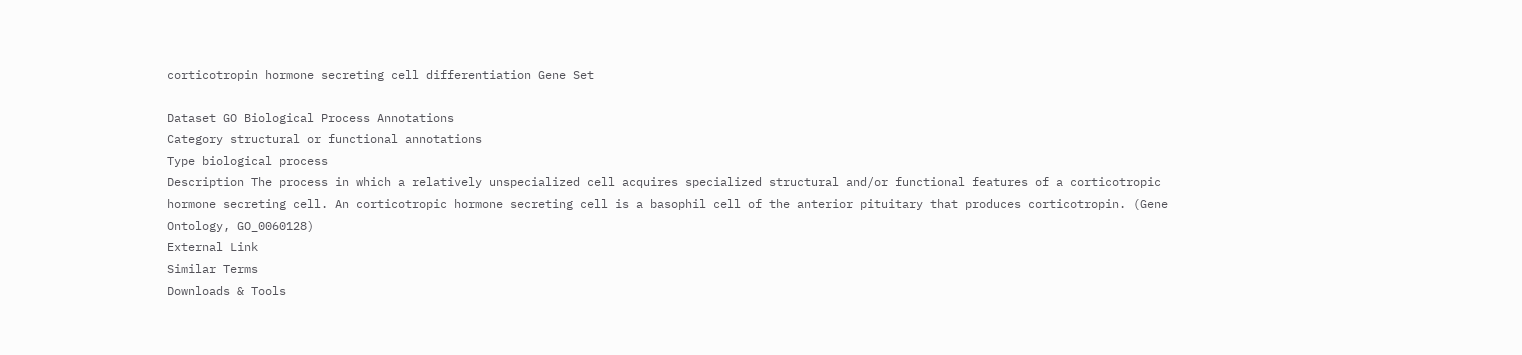corticotropin hormone secreting cell differentiation Gene Set

Dataset GO Biological Process Annotations
Category structural or functional annotations
Type biological process
Description The process in which a relatively unspecialized cell acquires specialized structural and/or functional features of a corticotropic hormone secreting cell. An corticotropic hormone secreting cell is a basophil cell of the anterior pituitary that produces corticotropin. (Gene Ontology, GO_0060128)
External Link
Similar Terms
Downloads & Tools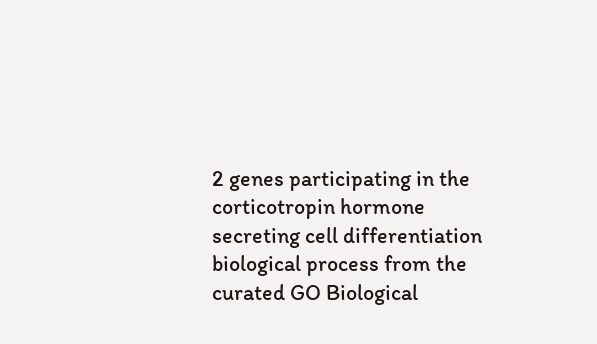2 genes participating in the corticotropin hormone secreting cell differentiation biological process from the curated GO Biological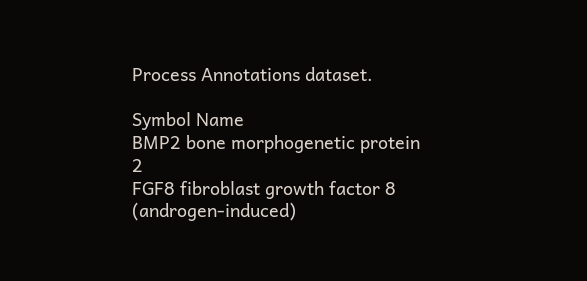Process Annotations dataset.

Symbol Name
BMP2 bone morphogenetic protein 2
FGF8 fibroblast growth factor 8 (androgen-induced)